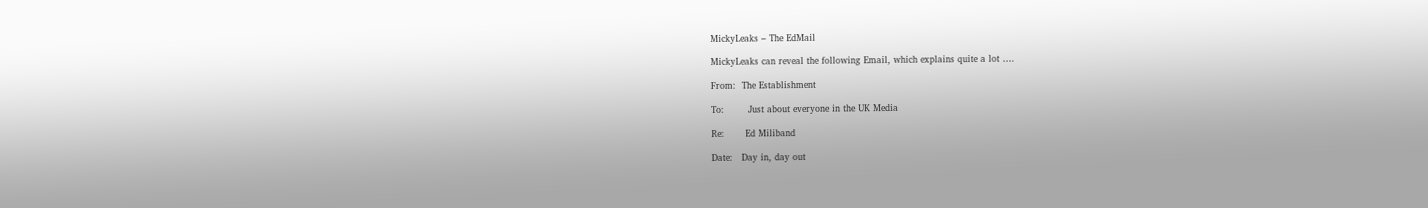MickyLeaks – The EdMail

MickyLeaks can reveal the following Email, which explains quite a lot ….

From:  The Establishment

To:        Just about everyone in the UK Media

Re:       Ed Miliband

Date:   Day in, day out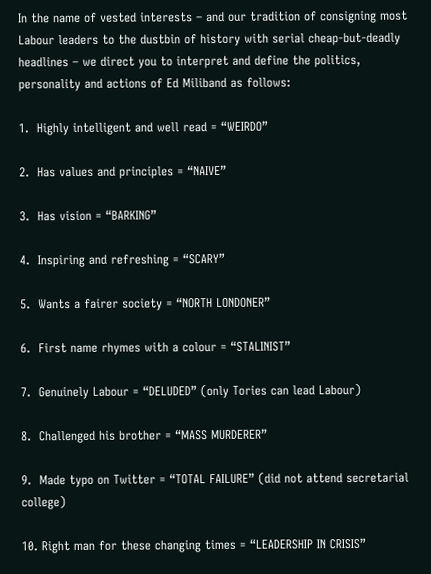In the name of vested interests – and our tradition of consigning most Labour leaders to the dustbin of history with serial cheap-but-deadly headlines – we direct you to interpret and define the politics, personality and actions of Ed Miliband as follows:

1.  Highly intelligent and well read = “WEIRDO”

2.  Has values and principles = “NAIVE”

3.  Has vision = “BARKING”

4.  Inspiring and refreshing = “SCARY”

5.  Wants a fairer society = “NORTH LONDONER”

6.  First name rhymes with a colour = “STALINIST”

7.  Genuinely Labour = “DELUDED” (only Tories can lead Labour)

8.  Challenged his brother = “MASS MURDERER”

9.  Made typo on Twitter = “TOTAL FAILURE” (did not attend secretarial college)

10. Right man for these changing times = “LEADERSHIP IN CRISIS”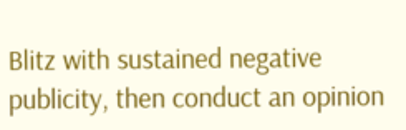Blitz with sustained negative publicity, then conduct an opinion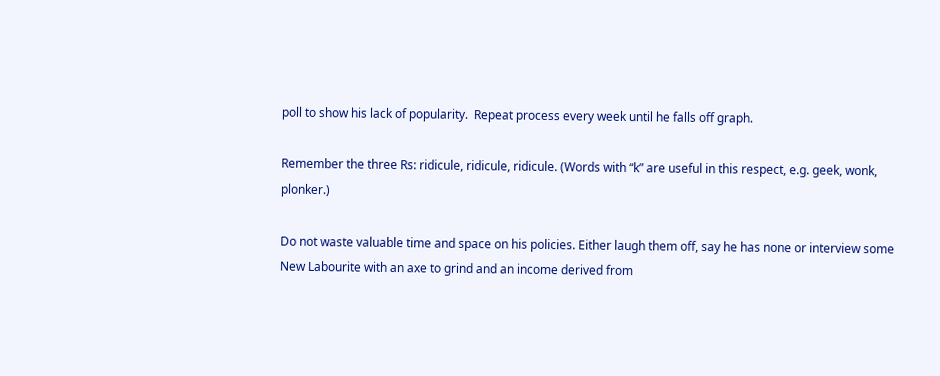poll to show his lack of popularity.  Repeat process every week until he falls off graph.

Remember the three Rs: ridicule, ridicule, ridicule. (Words with “k” are useful in this respect, e.g. geek, wonk, plonker.)

Do not waste valuable time and space on his policies. Either laugh them off, say he has none or interview some New Labourite with an axe to grind and an income derived from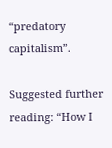“predatory capitalism”.

Suggested further reading: “How I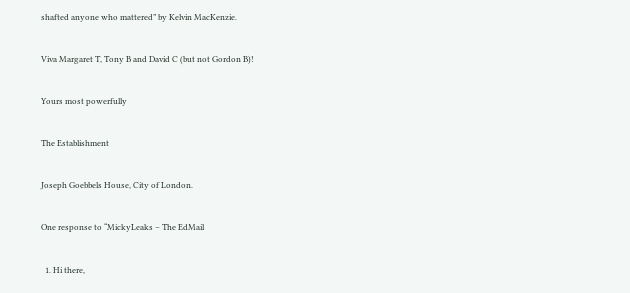shafted anyone who mattered” by Kelvin MacKenzie.

Viva Margaret T, Tony B and David C (but not Gordon B)!

Yours most powerfully

The Establishment

Joseph Goebbels House, City of London.

One response to “MickyLeaks – The EdMail

  1. Hi there,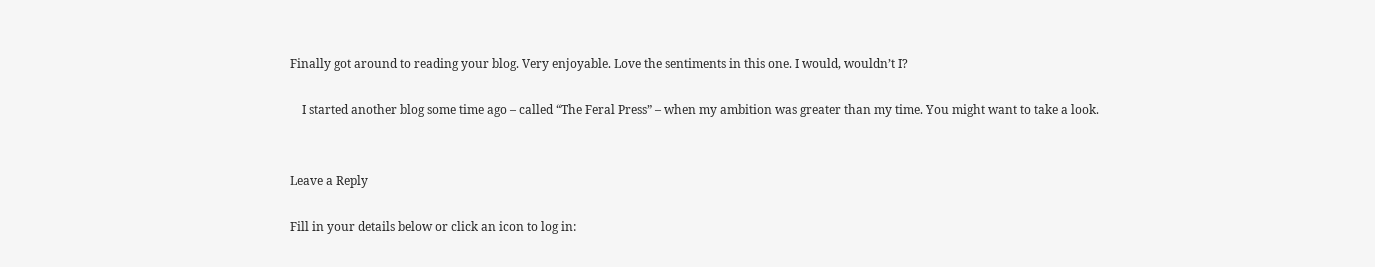Finally got around to reading your blog. Very enjoyable. Love the sentiments in this one. I would, wouldn’t I?

    I started another blog some time ago – called “The Feral Press” – when my ambition was greater than my time. You might want to take a look.


Leave a Reply

Fill in your details below or click an icon to log in: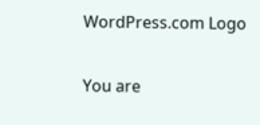WordPress.com Logo

You are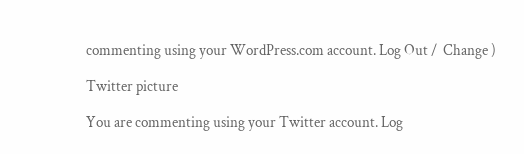commenting using your WordPress.com account. Log Out /  Change )

Twitter picture

You are commenting using your Twitter account. Log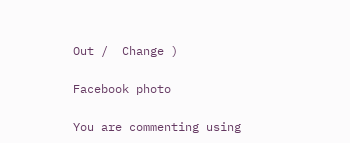Out /  Change )

Facebook photo

You are commenting using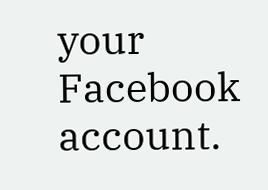your Facebook account.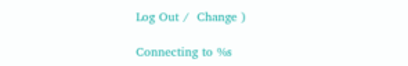Log Out /  Change )

Connecting to %s